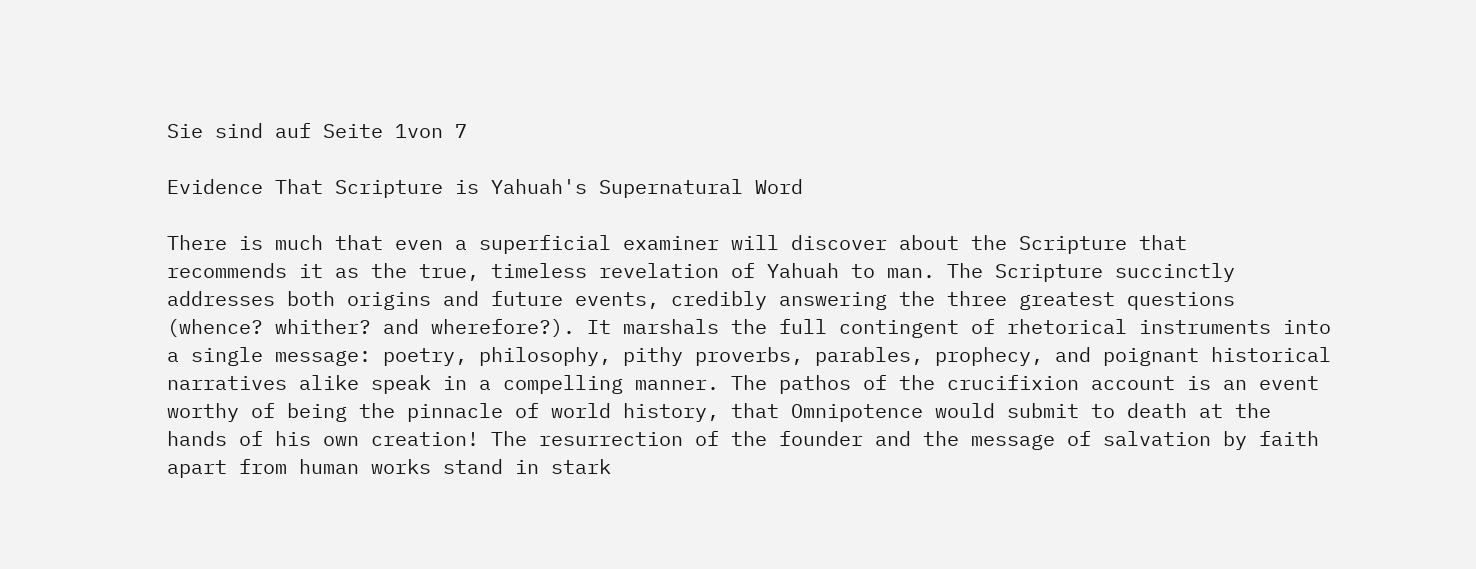Sie sind auf Seite 1von 7

Evidence That Scripture is Yahuah's Supernatural Word

There is much that even a superficial examiner will discover about the Scripture that
recommends it as the true, timeless revelation of Yahuah to man. The Scripture succinctly
addresses both origins and future events, credibly answering the three greatest questions
(whence? whither? and wherefore?). It marshals the full contingent of rhetorical instruments into
a single message: poetry, philosophy, pithy proverbs, parables, prophecy, and poignant historical
narratives alike speak in a compelling manner. The pathos of the crucifixion account is an event
worthy of being the pinnacle of world history, that Omnipotence would submit to death at the
hands of his own creation! The resurrection of the founder and the message of salvation by faith
apart from human works stand in stark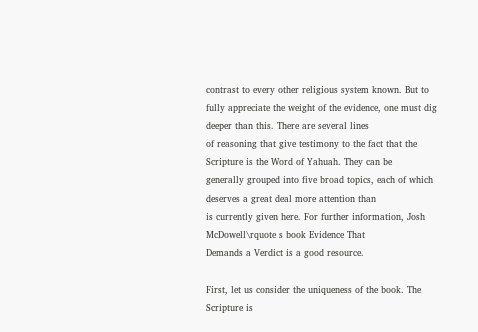contrast to every other religious system known. But to
fully appreciate the weight of the evidence, one must dig deeper than this. There are several lines
of reasoning that give testimony to the fact that the Scripture is the Word of Yahuah. They can be
generally grouped into five broad topics, each of which deserves a great deal more attention than
is currently given here. For further information, Josh McDowell\rquote s book Evidence That
Demands a Verdict is a good resource.

First, let us consider the uniqueness of the book. The Scripture is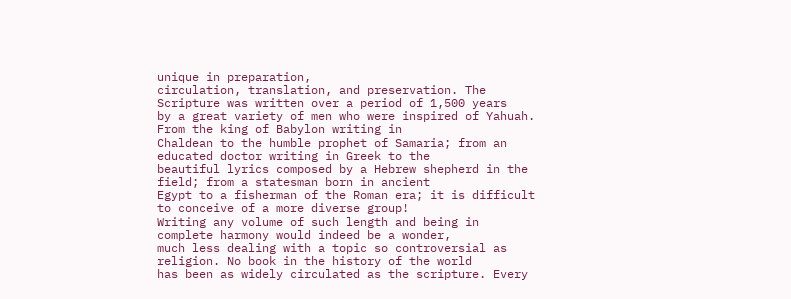unique in preparation,
circulation, translation, and preservation. The Scripture was written over a period of 1,500 years
by a great variety of men who were inspired of Yahuah. From the king of Babylon writing in
Chaldean to the humble prophet of Samaria; from an educated doctor writing in Greek to the
beautiful lyrics composed by a Hebrew shepherd in the field; from a statesman born in ancient
Egypt to a fisherman of the Roman era; it is difficult to conceive of a more diverse group!
Writing any volume of such length and being in complete harmony would indeed be a wonder,
much less dealing with a topic so controversial as religion. No book in the history of the world
has been as widely circulated as the scripture. Every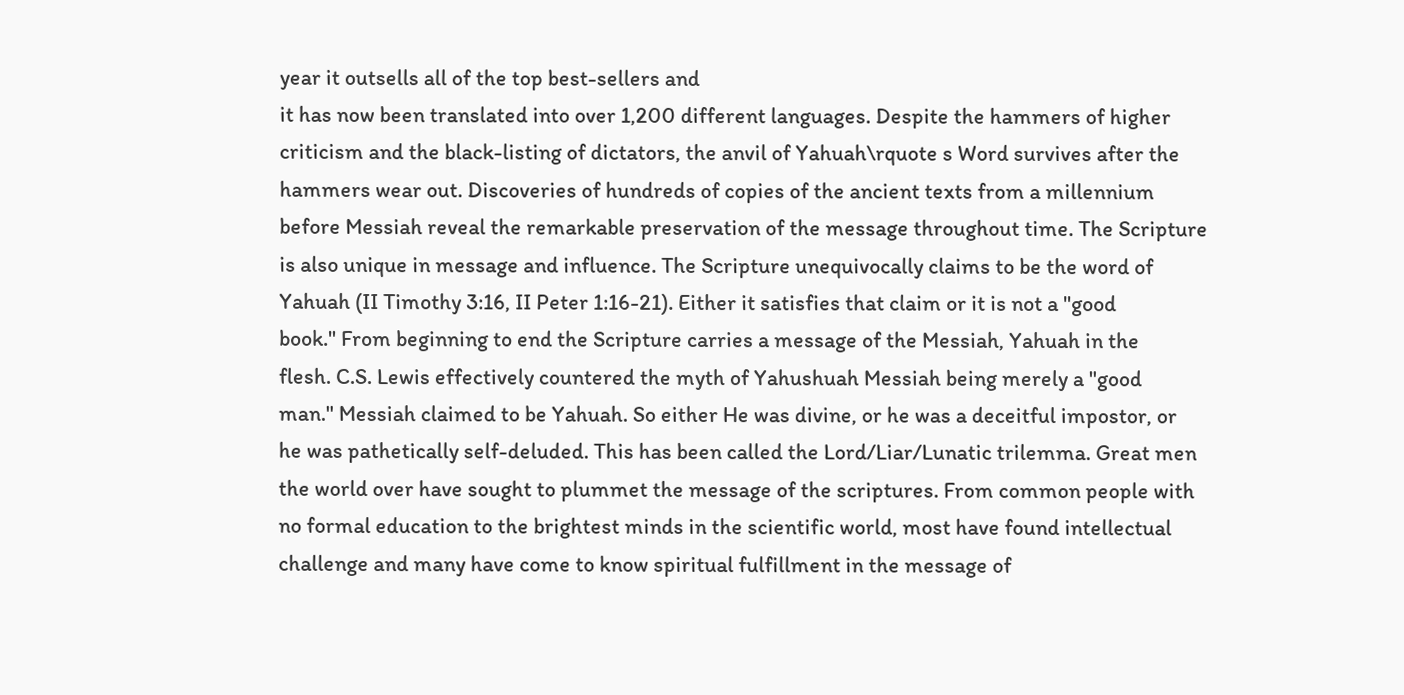year it outsells all of the top best-sellers and
it has now been translated into over 1,200 different languages. Despite the hammers of higher
criticism and the black-listing of dictators, the anvil of Yahuah\rquote s Word survives after the
hammers wear out. Discoveries of hundreds of copies of the ancient texts from a millennium
before Messiah reveal the remarkable preservation of the message throughout time. The Scripture
is also unique in message and influence. The Scripture unequivocally claims to be the word of
Yahuah (II Timothy 3:16, II Peter 1:16-21). Either it satisfies that claim or it is not a "good
book." From beginning to end the Scripture carries a message of the Messiah, Yahuah in the
flesh. C.S. Lewis effectively countered the myth of Yahushuah Messiah being merely a "good
man." Messiah claimed to be Yahuah. So either He was divine, or he was a deceitful impostor, or
he was pathetically self-deluded. This has been called the Lord/Liar/Lunatic trilemma. Great men
the world over have sought to plummet the message of the scriptures. From common people with
no formal education to the brightest minds in the scientific world, most have found intellectual
challenge and many have come to know spiritual fulfillment in the message of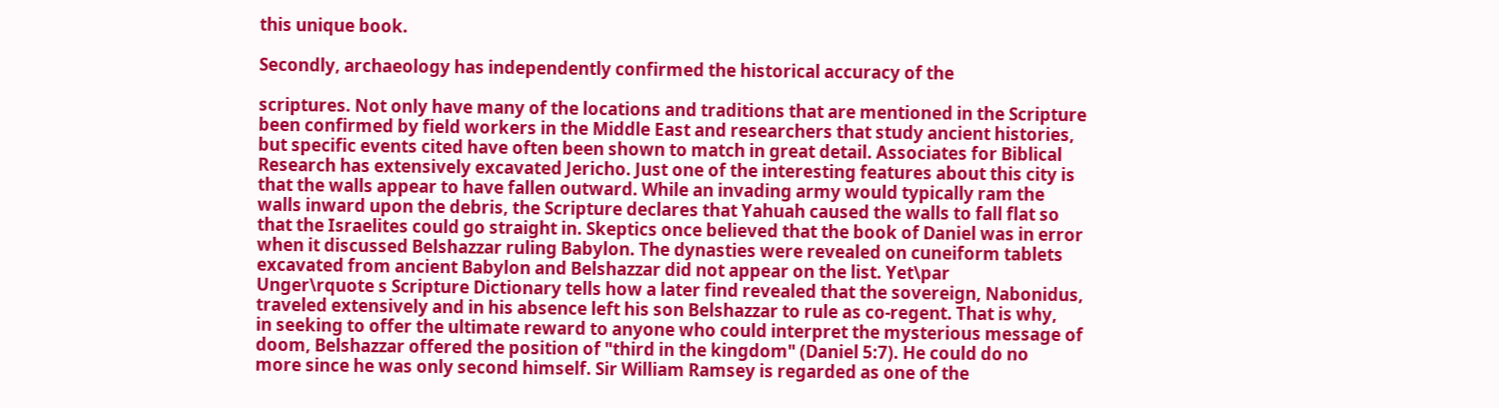this unique book.

Secondly, archaeology has independently confirmed the historical accuracy of the

scriptures. Not only have many of the locations and traditions that are mentioned in the Scripture
been confirmed by field workers in the Middle East and researchers that study ancient histories,
but specific events cited have often been shown to match in great detail. Associates for Biblical
Research has extensively excavated Jericho. Just one of the interesting features about this city is
that the walls appear to have fallen outward. While an invading army would typically ram the
walls inward upon the debris, the Scripture declares that Yahuah caused the walls to fall flat so
that the Israelites could go straight in. Skeptics once believed that the book of Daniel was in error
when it discussed Belshazzar ruling Babylon. The dynasties were revealed on cuneiform tablets
excavated from ancient Babylon and Belshazzar did not appear on the list. Yet\par
Unger\rquote s Scripture Dictionary tells how a later find revealed that the sovereign, Nabonidus,
traveled extensively and in his absence left his son Belshazzar to rule as co-regent. That is why,
in seeking to offer the ultimate reward to anyone who could interpret the mysterious message of
doom, Belshazzar offered the position of "third in the kingdom" (Daniel 5:7). He could do no
more since he was only second himself. Sir William Ramsey is regarded as one of the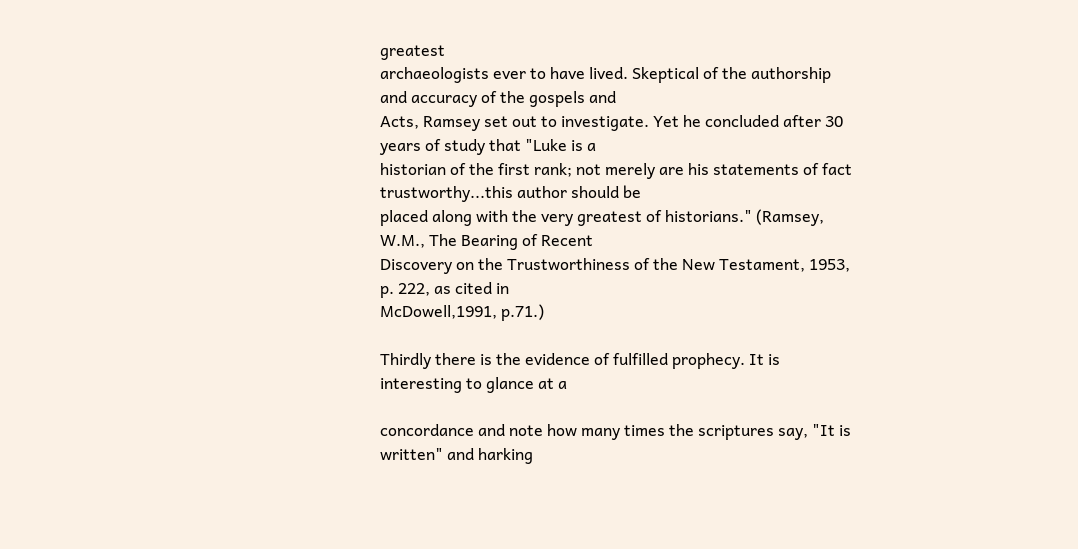greatest
archaeologists ever to have lived. Skeptical of the authorship and accuracy of the gospels and
Acts, Ramsey set out to investigate. Yet he concluded after 30 years of study that "Luke is a
historian of the first rank; not merely are his statements of fact trustworthy...this author should be
placed along with the very greatest of historians." (Ramsey, W.M., The Bearing of Recent
Discovery on the Trustworthiness of the New Testament, 1953, p. 222, as cited in
McDowell,1991, p.71.)

Thirdly there is the evidence of fulfilled prophecy. It is interesting to glance at a

concordance and note how many times the scriptures say, "It is written" and harking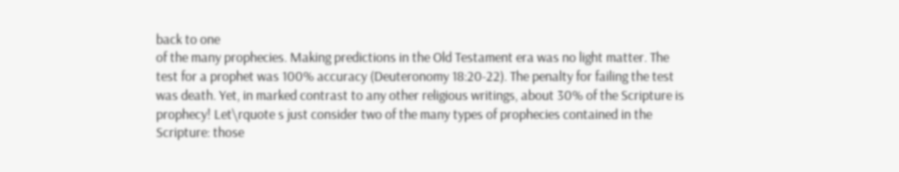back to one
of the many prophecies. Making predictions in the Old Testament era was no light matter. The
test for a prophet was 100% accuracy (Deuteronomy 18:20-22). The penalty for failing the test
was death. Yet, in marked contrast to any other religious writings, about 30% of the Scripture is
prophecy! Let\rquote s just consider two of the many types of prophecies contained in the
Scripture: those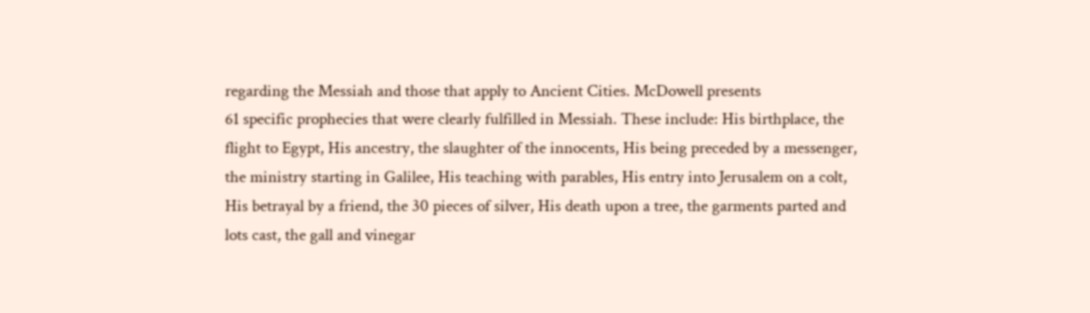regarding the Messiah and those that apply to Ancient Cities. McDowell presents
61 specific prophecies that were clearly fulfilled in Messiah. These include: His birthplace, the
flight to Egypt, His ancestry, the slaughter of the innocents, His being preceded by a messenger,
the ministry starting in Galilee, His teaching with parables, His entry into Jerusalem on a colt,
His betrayal by a friend, the 30 pieces of silver, His death upon a tree, the garments parted and
lots cast, the gall and vinegar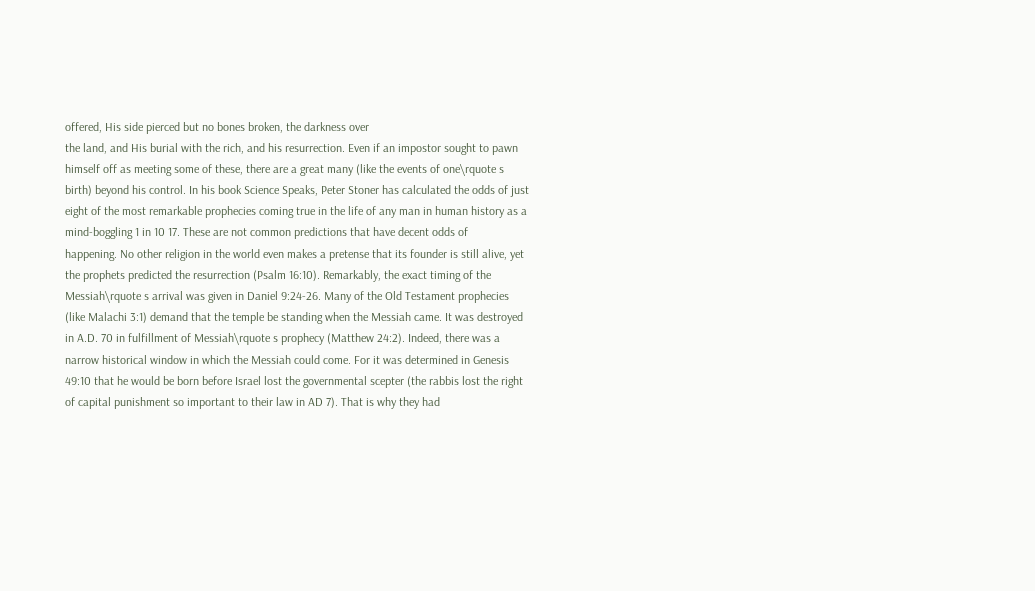offered, His side pierced but no bones broken, the darkness over
the land, and His burial with the rich, and his resurrection. Even if an impostor sought to pawn
himself off as meeting some of these, there are a great many (like the events of one\rquote s
birth) beyond his control. In his book Science Speaks, Peter Stoner has calculated the odds of just
eight of the most remarkable prophecies coming true in the life of any man in human history as a
mind-boggling 1 in 10 17. These are not common predictions that have decent odds of
happening. No other religion in the world even makes a pretense that its founder is still alive, yet
the prophets predicted the resurrection (Psalm 16:10). Remarkably, the exact timing of the
Messiah\rquote s arrival was given in Daniel 9:24-26. Many of the Old Testament prophecies
(like Malachi 3:1) demand that the temple be standing when the Messiah came. It was destroyed
in A.D. 70 in fulfillment of Messiah\rquote s prophecy (Matthew 24:2). Indeed, there was a
narrow historical window in which the Messiah could come. For it was determined in Genesis
49:10 that he would be born before Israel lost the governmental scepter (the rabbis lost the right
of capital punishment so important to their law in AD 7). That is why they had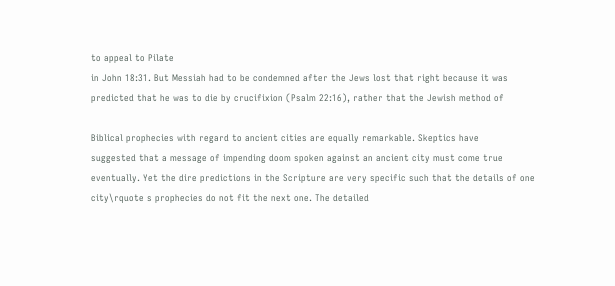to appeal to Pilate
in John 18:31. But Messiah had to be condemned after the Jews lost that right because it was
predicted that he was to die by crucifixion (Psalm 22:16), rather that the Jewish method of

Biblical prophecies with regard to ancient cities are equally remarkable. Skeptics have
suggested that a message of impending doom spoken against an ancient city must come true
eventually. Yet the dire predictions in the Scripture are very specific such that the details of one
city\rquote s prophecies do not fit the next one. The detailed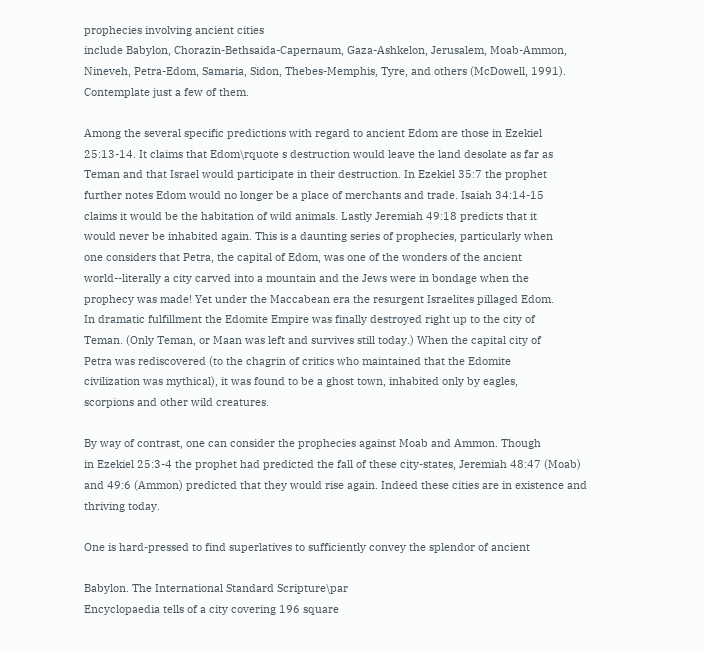prophecies involving ancient cities
include Babylon, Chorazin-Bethsaida-Capernaum, Gaza-Ashkelon, Jerusalem, Moab-Ammon,
Nineveh, Petra-Edom, Samaria, Sidon, Thebes-Memphis, Tyre, and others (McDowell, 1991).
Contemplate just a few of them.

Among the several specific predictions with regard to ancient Edom are those in Ezekiel
25:13-14. It claims that Edom\rquote s destruction would leave the land desolate as far as
Teman and that Israel would participate in their destruction. In Ezekiel 35:7 the prophet
further notes Edom would no longer be a place of merchants and trade. Isaiah 34:14-15
claims it would be the habitation of wild animals. Lastly Jeremiah 49:18 predicts that it
would never be inhabited again. This is a daunting series of prophecies, particularly when
one considers that Petra, the capital of Edom, was one of the wonders of the ancient
world--literally a city carved into a mountain and the Jews were in bondage when the
prophecy was made! Yet under the Maccabean era the resurgent Israelites pillaged Edom.
In dramatic fulfillment the Edomite Empire was finally destroyed right up to the city of
Teman. (Only Teman, or Maan was left and survives still today.) When the capital city of
Petra was rediscovered (to the chagrin of critics who maintained that the Edomite
civilization was mythical), it was found to be a ghost town, inhabited only by eagles,
scorpions and other wild creatures.

By way of contrast, one can consider the prophecies against Moab and Ammon. Though
in Ezekiel 25:3-4 the prophet had predicted the fall of these city-states, Jeremiah 48:47 (Moab)
and 49:6 (Ammon) predicted that they would rise again. Indeed these cities are in existence and
thriving today.

One is hard-pressed to find superlatives to sufficiently convey the splendor of ancient

Babylon. The International Standard Scripture\par
Encyclopaedia tells of a city covering 196 square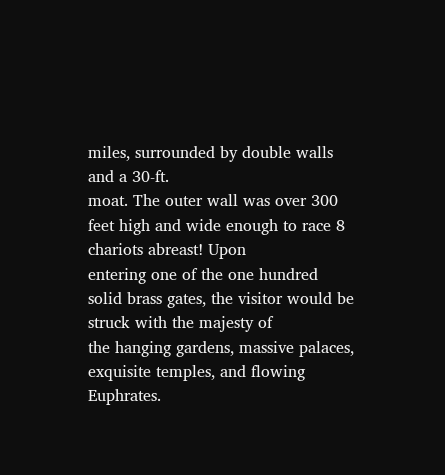miles, surrounded by double walls and a 30-ft.
moat. The outer wall was over 300 feet high and wide enough to race 8 chariots abreast! Upon
entering one of the one hundred solid brass gates, the visitor would be struck with the majesty of
the hanging gardens, massive palaces, exquisite temples, and flowing Euphrates.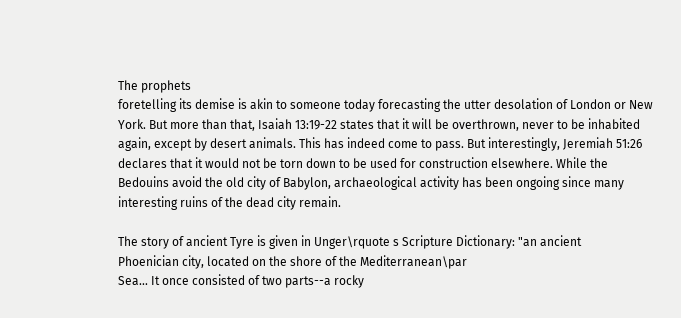The prophets
foretelling its demise is akin to someone today forecasting the utter desolation of London or New
York. But more than that, Isaiah 13:19-22 states that it will be overthrown, never to be inhabited
again, except by desert animals. This has indeed come to pass. But interestingly, Jeremiah 51:26
declares that it would not be torn down to be used for construction elsewhere. While the
Bedouins avoid the old city of Babylon, archaeological activity has been ongoing since many
interesting ruins of the dead city remain.

The story of ancient Tyre is given in Unger\rquote s Scripture Dictionary: "an ancient
Phoenician city, located on the shore of the Mediterranean\par
Sea... It once consisted of two parts--a rocky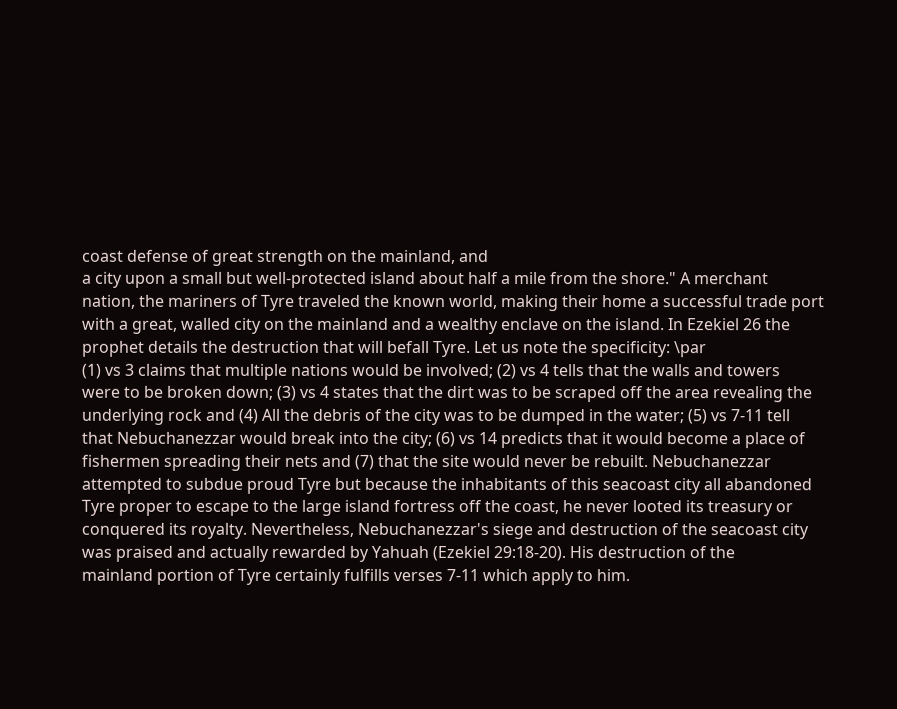coast defense of great strength on the mainland, and
a city upon a small but well-protected island about half a mile from the shore." A merchant
nation, the mariners of Tyre traveled the known world, making their home a successful trade port
with a great, walled city on the mainland and a wealthy enclave on the island. In Ezekiel 26 the
prophet details the destruction that will befall Tyre. Let us note the specificity: \par
(1) vs 3 claims that multiple nations would be involved; (2) vs 4 tells that the walls and towers
were to be broken down; (3) vs 4 states that the dirt was to be scraped off the area revealing the
underlying rock and (4) All the debris of the city was to be dumped in the water; (5) vs 7-11 tell
that Nebuchanezzar would break into the city; (6) vs 14 predicts that it would become a place of
fishermen spreading their nets and (7) that the site would never be rebuilt. Nebuchanezzar
attempted to subdue proud Tyre but because the inhabitants of this seacoast city all abandoned
Tyre proper to escape to the large island fortress off the coast, he never looted its treasury or
conquered its royalty. Nevertheless, Nebuchanezzar's siege and destruction of the seacoast city
was praised and actually rewarded by Yahuah (Ezekiel 29:18-20). His destruction of the
mainland portion of Tyre certainly fulfills verses 7-11 which apply to him.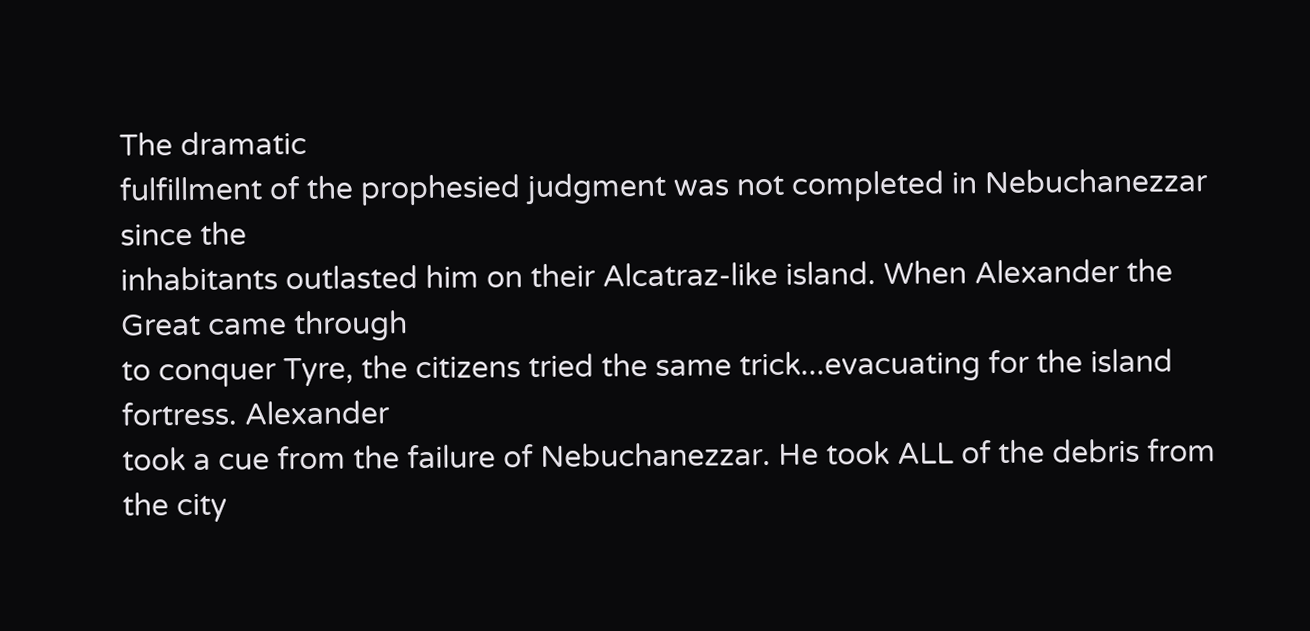The dramatic
fulfillment of the prophesied judgment was not completed in Nebuchanezzar since the
inhabitants outlasted him on their Alcatraz-like island. When Alexander the Great came through
to conquer Tyre, the citizens tried the same trick...evacuating for the island fortress. Alexander
took a cue from the failure of Nebuchanezzar. He took ALL of the debris from the city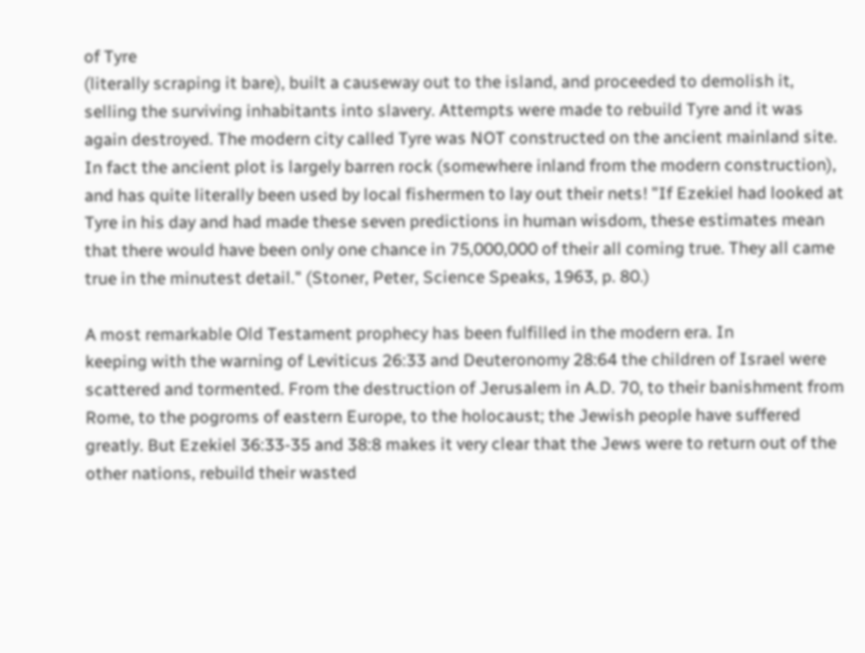of Tyre
(literally scraping it bare), built a causeway out to the island, and proceeded to demolish it,
selling the surviving inhabitants into slavery. Attempts were made to rebuild Tyre and it was
again destroyed. The modern city called Tyre was NOT constructed on the ancient mainland site.
In fact the ancient plot is largely barren rock (somewhere inland from the modern construction),
and has quite literally been used by local fishermen to lay out their nets! "If Ezekiel had looked at
Tyre in his day and had made these seven predictions in human wisdom, these estimates mean
that there would have been only one chance in 75,000,000 of their all coming true. They all came
true in the minutest detail." (Stoner, Peter, Science Speaks, 1963, p. 80.)

A most remarkable Old Testament prophecy has been fulfilled in the modern era. In
keeping with the warning of Leviticus 26:33 and Deuteronomy 28:64 the children of Israel were
scattered and tormented. From the destruction of Jerusalem in A.D. 70, to their banishment from
Rome, to the pogroms of eastern Europe, to the holocaust; the Jewish people have suffered
greatly. But Ezekiel 36:33-35 and 38:8 makes it very clear that the Jews were to return out of the
other nations, rebuild their wasted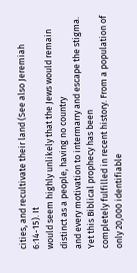cities, and recultivate their land (See also Jeremiah 6:14-15). It
would seem highly unlikely that the Jews would remain distinct as a people, having no country
and every motivation to intermarry and escape the stigma. Yet this Biblical prophecy has been
completely fulfilled in recent history. From a population of only 20,000 identifiable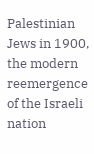Palestinian
Jews in 1900, the modern reemergence of the Israeli nation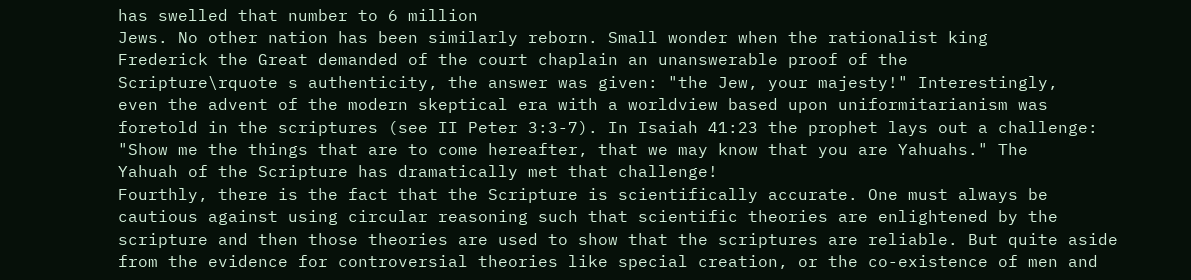has swelled that number to 6 million
Jews. No other nation has been similarly reborn. Small wonder when the rationalist king
Frederick the Great demanded of the court chaplain an unanswerable proof of the
Scripture\rquote s authenticity, the answer was given: "the Jew, your majesty!" Interestingly,
even the advent of the modern skeptical era with a worldview based upon uniformitarianism was
foretold in the scriptures (see II Peter 3:3-7). In Isaiah 41:23 the prophet lays out a challenge:
"Show me the things that are to come hereafter, that we may know that you are Yahuahs." The
Yahuah of the Scripture has dramatically met that challenge!
Fourthly, there is the fact that the Scripture is scientifically accurate. One must always be
cautious against using circular reasoning such that scientific theories are enlightened by the
scripture and then those theories are used to show that the scriptures are reliable. But quite aside
from the evidence for controversial theories like special creation, or the co-existence of men and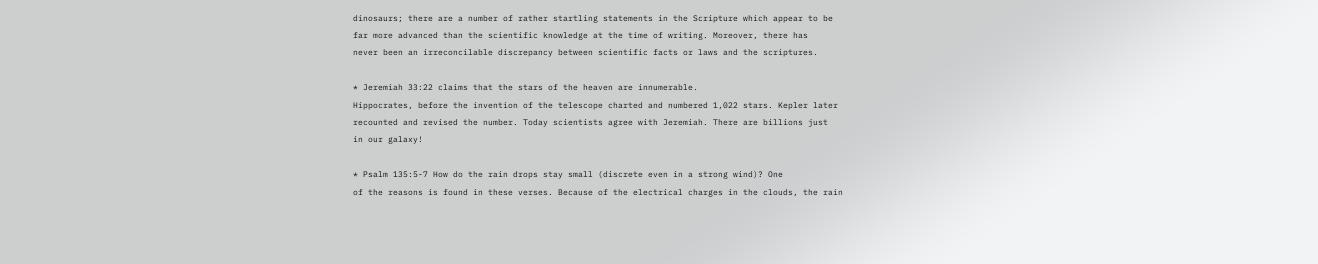dinosaurs; there are a number of rather startling statements in the Scripture which appear to be
far more advanced than the scientific knowledge at the time of writing. Moreover, there has
never been an irreconcilable discrepancy between scientific facts or laws and the scriptures.

* Jeremiah 33:22 claims that the stars of the heaven are innumerable.
Hippocrates, before the invention of the telescope charted and numbered 1,022 stars. Kepler later
recounted and revised the number. Today scientists agree with Jeremiah. There are billions just
in our galaxy!

* Psalm 135:5-7 How do the rain drops stay small (discrete even in a strong wind)? One
of the reasons is found in these verses. Because of the electrical charges in the clouds, the rain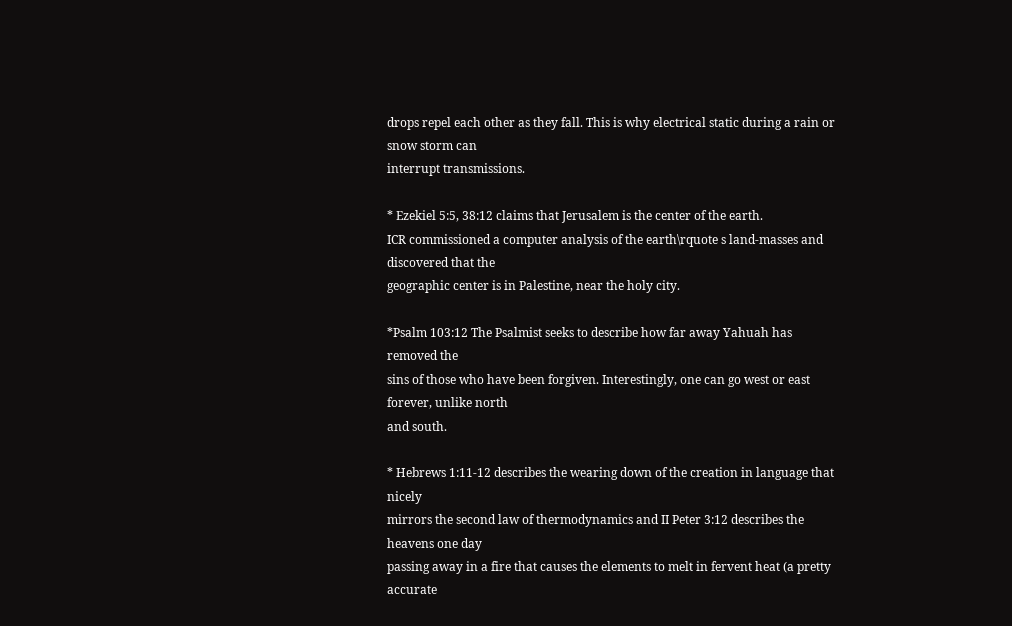drops repel each other as they fall. This is why electrical static during a rain or snow storm can
interrupt transmissions.

* Ezekiel 5:5, 38:12 claims that Jerusalem is the center of the earth.
ICR commissioned a computer analysis of the earth\rquote s land-masses and discovered that the
geographic center is in Palestine, near the holy city.

*Psalm 103:12 The Psalmist seeks to describe how far away Yahuah has removed the
sins of those who have been forgiven. Interestingly, one can go west or east forever, unlike north
and south.

* Hebrews 1:11-12 describes the wearing down of the creation in language that nicely
mirrors the second law of thermodynamics and II Peter 3:12 describes the heavens one day
passing away in a fire that causes the elements to melt in fervent heat (a pretty accurate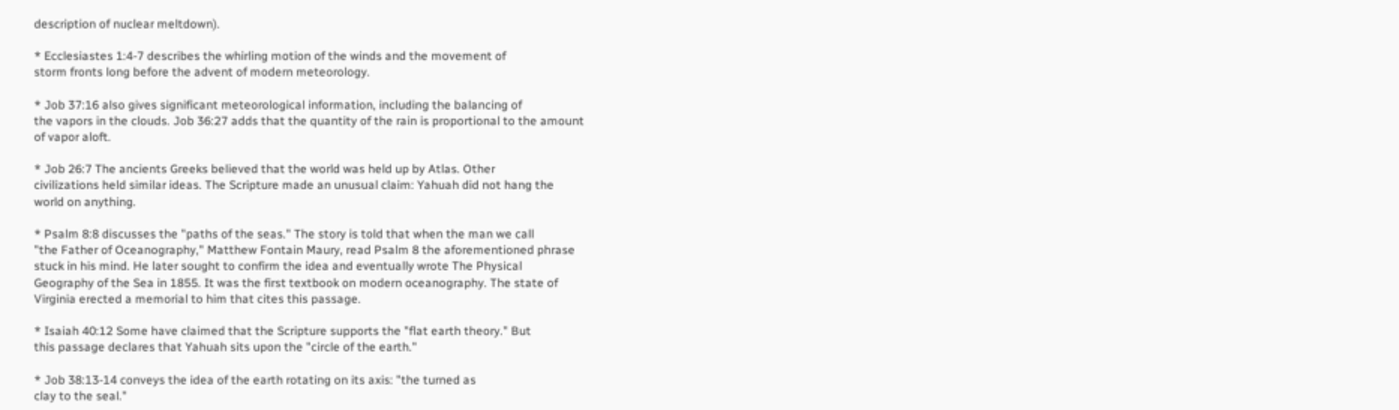description of nuclear meltdown).

* Ecclesiastes 1:4-7 describes the whirling motion of the winds and the movement of
storm fronts long before the advent of modern meteorology.

* Job 37:16 also gives significant meteorological information, including the balancing of
the vapors in the clouds. Job 36:27 adds that the quantity of the rain is proportional to the amount
of vapor aloft.

* Job 26:7 The ancients Greeks believed that the world was held up by Atlas. Other
civilizations held similar ideas. The Scripture made an unusual claim: Yahuah did not hang the
world on anything.

* Psalm 8:8 discusses the "paths of the seas." The story is told that when the man we call
"the Father of Oceanography," Matthew Fontain Maury, read Psalm 8 the aforementioned phrase
stuck in his mind. He later sought to confirm the idea and eventually wrote The Physical
Geography of the Sea in 1855. It was the first textbook on modern oceanography. The state of
Virginia erected a memorial to him that cites this passage.

* Isaiah 40:12 Some have claimed that the Scripture supports the "flat earth theory." But
this passage declares that Yahuah sits upon the "circle of the earth."

* Job 38:13-14 conveys the idea of the earth rotating on its axis: "the turned as
clay to the seal."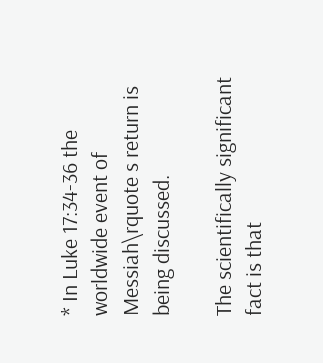* In Luke 17:34-36 the worldwide event of Messiah\rquote s return is being discussed.

The scientifically significant fact is that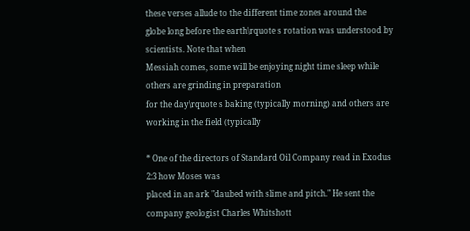these verses allude to the different time zones around the
globe long before the earth\rquote s rotation was understood by scientists. Note that when
Messiah comes, some will be enjoying night time sleep while others are grinding in preparation
for the day\rquote s baking (typically morning) and others are working in the field (typically

* One of the directors of Standard Oil Company read in Exodus 2:3 how Moses was
placed in an ark "daubed with slime and pitch." He sent the company geologist Charles Whitshott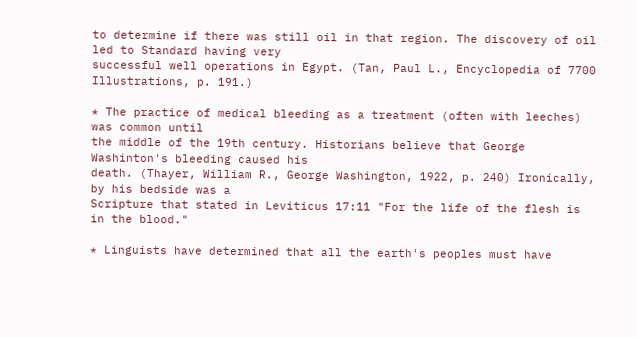to determine if there was still oil in that region. The discovery of oil led to Standard having very
successful well operations in Egypt. (Tan, Paul L., Encyclopedia of 7700 Illustrations, p. 191.)

* The practice of medical bleeding as a treatment (often with leeches) was common until
the middle of the 19th century. Historians believe that George Washinton's bleeding caused his
death. (Thayer, William R., George Washington, 1922, p. 240) Ironically, by his bedside was a
Scripture that stated in Leviticus 17:11 "For the life of the flesh is in the blood."

* Linguists have determined that all the earth's peoples must have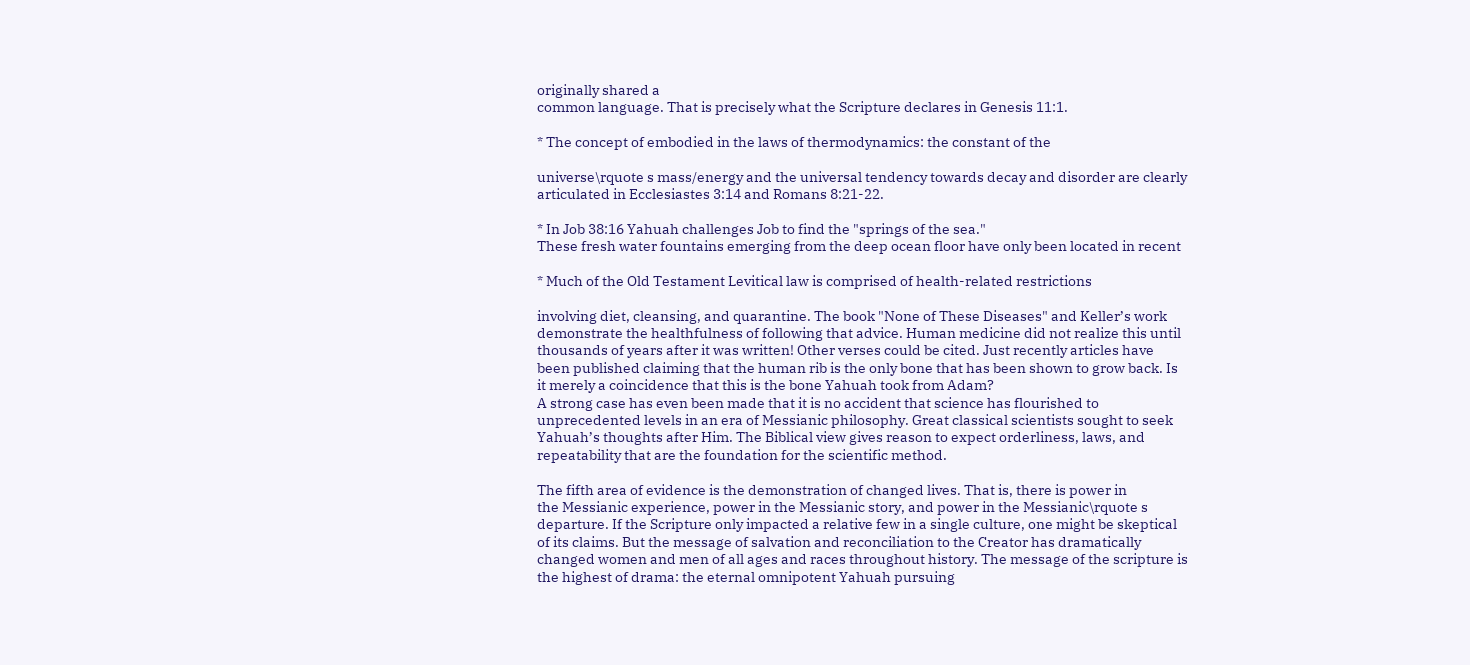originally shared a
common language. That is precisely what the Scripture declares in Genesis 11:1.

* The concept of embodied in the laws of thermodynamics: the constant of the

universe\rquote s mass/energy and the universal tendency towards decay and disorder are clearly
articulated in Ecclesiastes 3:14 and Romans 8:21-22.

* In Job 38:16 Yahuah challenges Job to find the "springs of the sea."
These fresh water fountains emerging from the deep ocean floor have only been located in recent

* Much of the Old Testament Levitical law is comprised of health-related restrictions

involving diet, cleansing, and quarantine. The book "None of These Diseases" and Keller’s work
demonstrate the healthfulness of following that advice. Human medicine did not realize this until
thousands of years after it was written! Other verses could be cited. Just recently articles have
been published claiming that the human rib is the only bone that has been shown to grow back. Is
it merely a coincidence that this is the bone Yahuah took from Adam?
A strong case has even been made that it is no accident that science has flourished to
unprecedented levels in an era of Messianic philosophy. Great classical scientists sought to seek
Yahuah’s thoughts after Him. The Biblical view gives reason to expect orderliness, laws, and
repeatability that are the foundation for the scientific method.

The fifth area of evidence is the demonstration of changed lives. That is, there is power in
the Messianic experience, power in the Messianic story, and power in the Messianic\rquote s
departure. If the Scripture only impacted a relative few in a single culture, one might be skeptical
of its claims. But the message of salvation and reconciliation to the Creator has dramatically
changed women and men of all ages and races throughout history. The message of the scripture is
the highest of drama: the eternal omnipotent Yahuah pursuing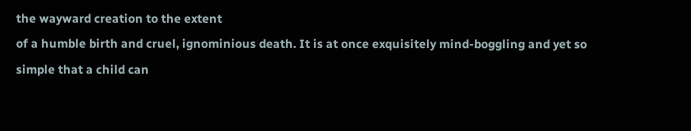the wayward creation to the extent
of a humble birth and cruel, ignominious death. It is at once exquisitely mind-boggling and yet so
simple that a child can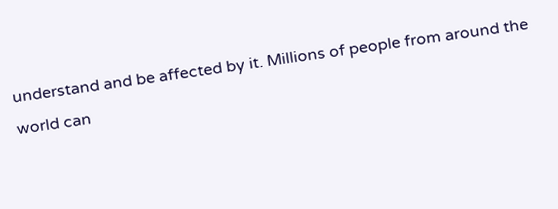understand and be affected by it. Millions of people from around the
world can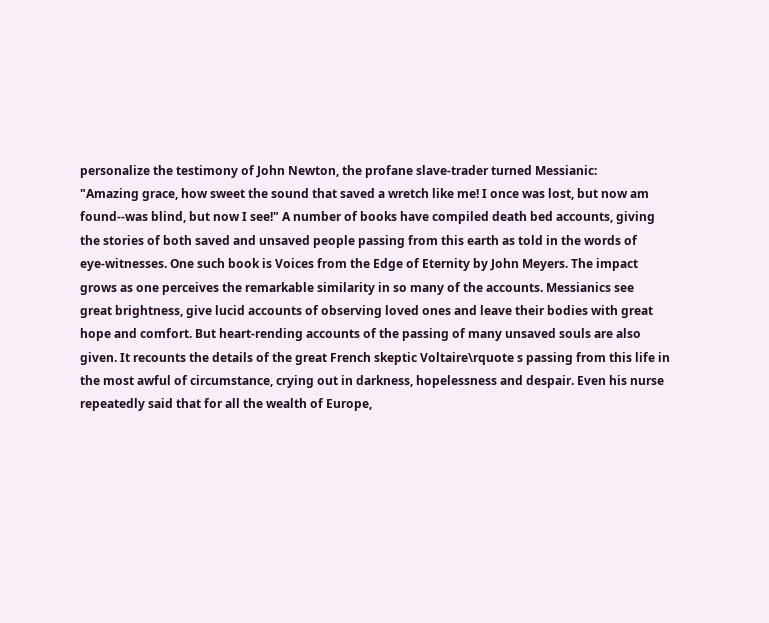personalize the testimony of John Newton, the profane slave-trader turned Messianic:
"Amazing grace, how sweet the sound that saved a wretch like me! I once was lost, but now am
found--was blind, but now I see!" A number of books have compiled death bed accounts, giving
the stories of both saved and unsaved people passing from this earth as told in the words of
eye-witnesses. One such book is Voices from the Edge of Eternity by John Meyers. The impact
grows as one perceives the remarkable similarity in so many of the accounts. Messianics see
great brightness, give lucid accounts of observing loved ones and leave their bodies with great
hope and comfort. But heart-rending accounts of the passing of many unsaved souls are also
given. It recounts the details of the great French skeptic Voltaire\rquote s passing from this life in
the most awful of circumstance, crying out in darkness, hopelessness and despair. Even his nurse
repeatedly said that for all the wealth of Europe,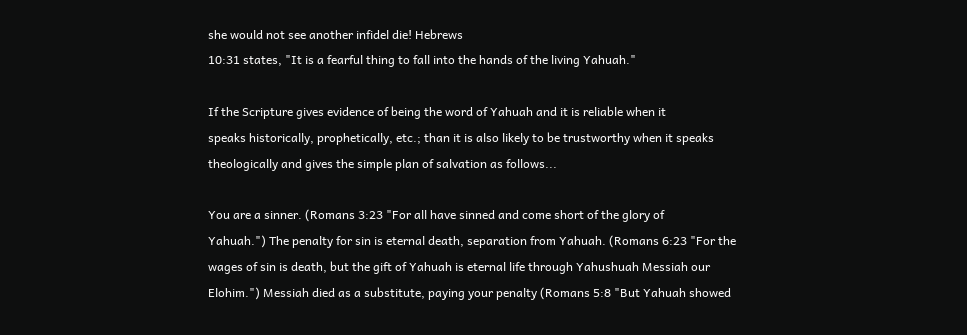she would not see another infidel die! Hebrews
10:31 states, "It is a fearful thing to fall into the hands of the living Yahuah."

If the Scripture gives evidence of being the word of Yahuah and it is reliable when it
speaks historically, prophetically, etc.; than it is also likely to be trustworthy when it speaks
theologically and gives the simple plan of salvation as follows...

You are a sinner. (Romans 3:23 "For all have sinned and come short of the glory of
Yahuah.") The penalty for sin is eternal death, separation from Yahuah. (Romans 6:23 "For the
wages of sin is death, but the gift of Yahuah is eternal life through Yahushuah Messiah our
Elohim.") Messiah died as a substitute, paying your penalty (Romans 5:8 "But Yahuah showed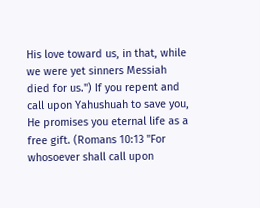His love toward us, in that, while we were yet sinners Messiah died for us.") If you repent and
call upon Yahushuah to save you, He promises you eternal life as a free gift. (Romans 10:13 "For
whosoever shall call upon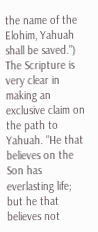the name of the Elohim, Yahuah shall be saved.") The Scripture is
very clear in making an exclusive claim on the path to Yahuah. "He that believes on the Son has
everlasting life; but he that believes not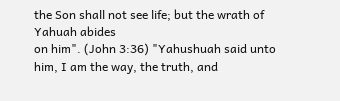the Son shall not see life; but the wrath of Yahuah abides
on him". (John 3:36) "Yahushuah said unto him, I am the way, the truth, and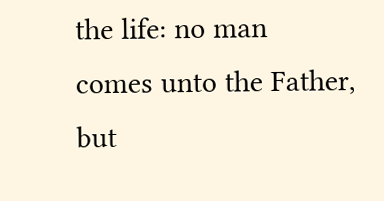the life: no man
comes unto the Father, but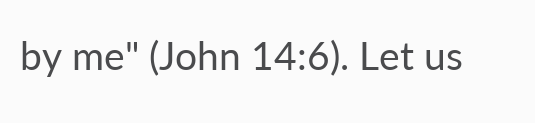by me" (John 14:6). Let us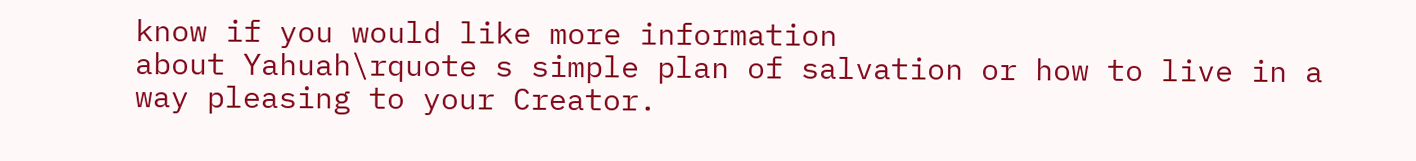know if you would like more information
about Yahuah\rquote s simple plan of salvation or how to live in a way pleasing to your Creator.